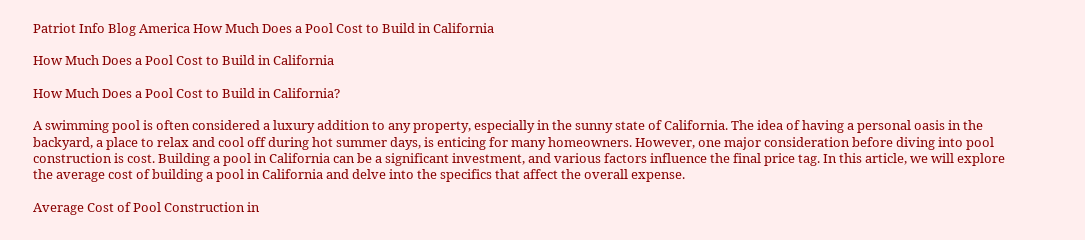Patriot Info Blog America How Much Does a Pool Cost to Build in California

How Much Does a Pool Cost to Build in California

How Much Does a Pool Cost to Build in California?

A swimming pool is often considered a luxury addition to any property, especially in the sunny state of California. The idea of having a personal oasis in the backyard, a place to relax and cool off during hot summer days, is enticing for many homeowners. However, one major consideration before diving into pool construction is cost. Building a pool in California can be a significant investment, and various factors influence the final price tag. In this article, we will explore the average cost of building a pool in California and delve into the specifics that affect the overall expense.

Average Cost of Pool Construction in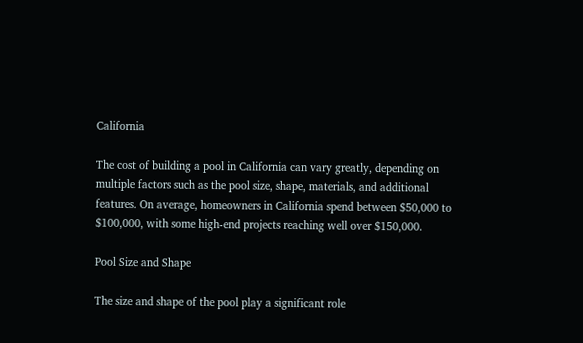California

The cost of building a pool in California can vary greatly, depending on multiple factors such as the pool size, shape, materials, and additional features. On average, homeowners in California spend between $50,000 to $100,000, with some high-end projects reaching well over $150,000.

Pool Size and Shape

The size and shape of the pool play a significant role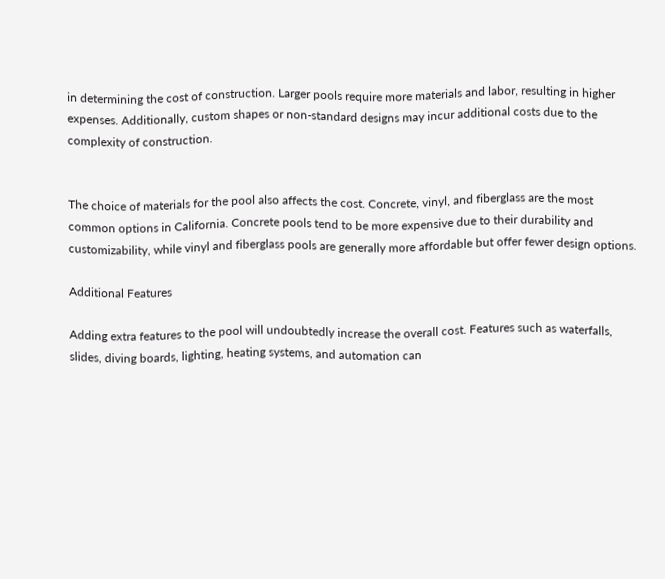in determining the cost of construction. Larger pools require more materials and labor, resulting in higher expenses. Additionally, custom shapes or non-standard designs may incur additional costs due to the complexity of construction.


The choice of materials for the pool also affects the cost. Concrete, vinyl, and fiberglass are the most common options in California. Concrete pools tend to be more expensive due to their durability and customizability, while vinyl and fiberglass pools are generally more affordable but offer fewer design options.

Additional Features

Adding extra features to the pool will undoubtedly increase the overall cost. Features such as waterfalls, slides, diving boards, lighting, heating systems, and automation can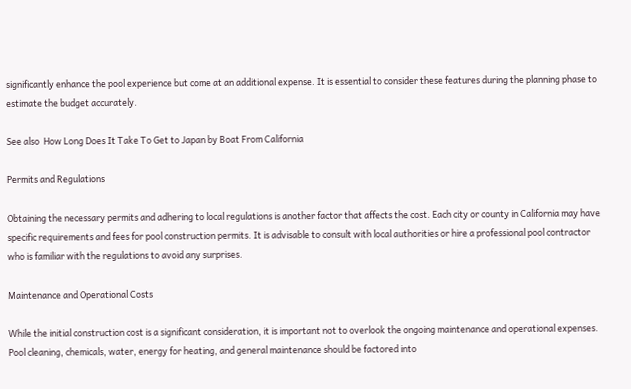significantly enhance the pool experience but come at an additional expense. It is essential to consider these features during the planning phase to estimate the budget accurately.

See also  How Long Does It Take To Get to Japan by Boat From California

Permits and Regulations

Obtaining the necessary permits and adhering to local regulations is another factor that affects the cost. Each city or county in California may have specific requirements and fees for pool construction permits. It is advisable to consult with local authorities or hire a professional pool contractor who is familiar with the regulations to avoid any surprises.

Maintenance and Operational Costs

While the initial construction cost is a significant consideration, it is important not to overlook the ongoing maintenance and operational expenses. Pool cleaning, chemicals, water, energy for heating, and general maintenance should be factored into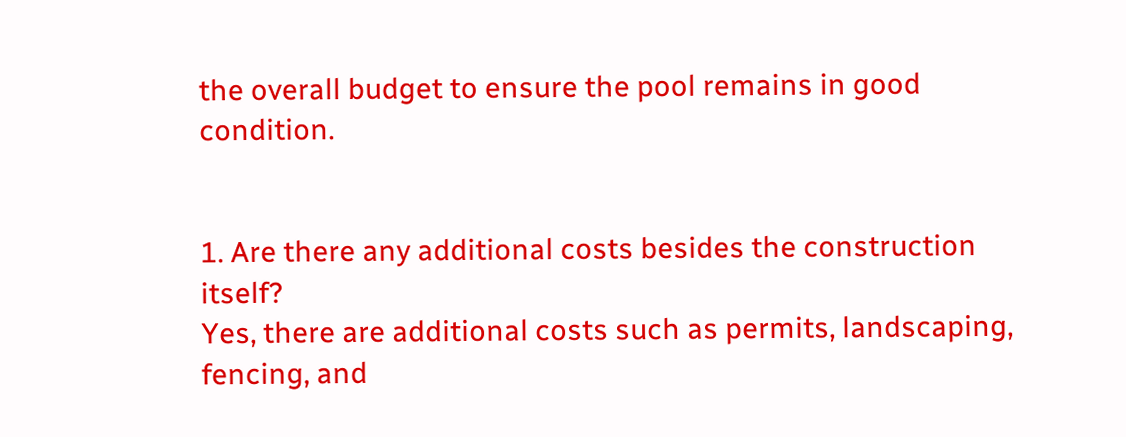the overall budget to ensure the pool remains in good condition.


1. Are there any additional costs besides the construction itself?
Yes, there are additional costs such as permits, landscaping, fencing, and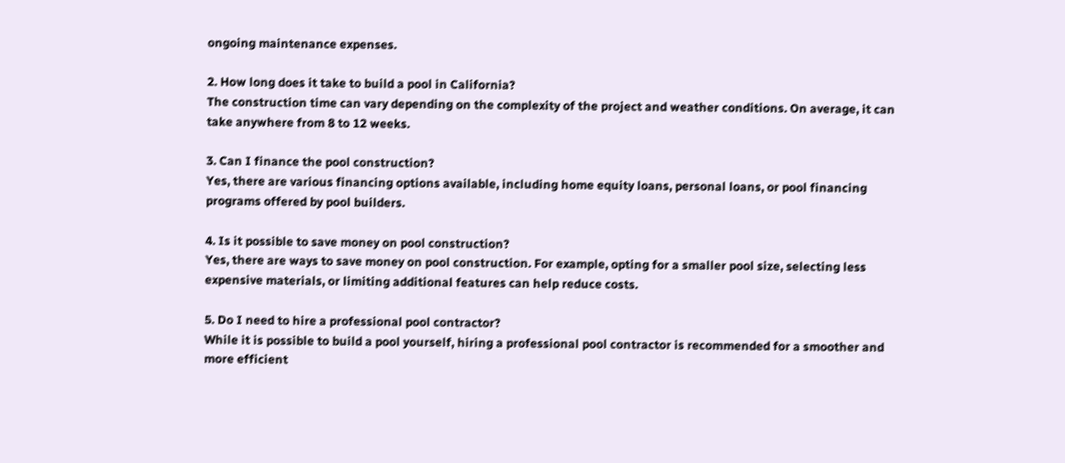ongoing maintenance expenses.

2. How long does it take to build a pool in California?
The construction time can vary depending on the complexity of the project and weather conditions. On average, it can take anywhere from 8 to 12 weeks.

3. Can I finance the pool construction?
Yes, there are various financing options available, including home equity loans, personal loans, or pool financing programs offered by pool builders.

4. Is it possible to save money on pool construction?
Yes, there are ways to save money on pool construction. For example, opting for a smaller pool size, selecting less expensive materials, or limiting additional features can help reduce costs.

5. Do I need to hire a professional pool contractor?
While it is possible to build a pool yourself, hiring a professional pool contractor is recommended for a smoother and more efficient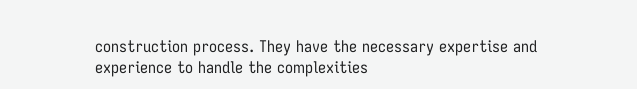construction process. They have the necessary expertise and experience to handle the complexities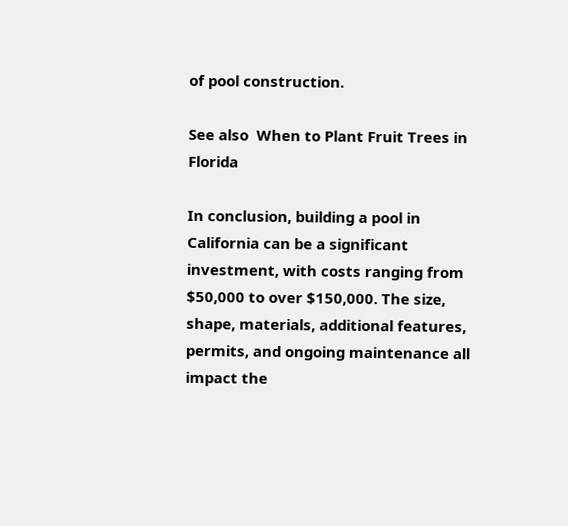of pool construction.

See also  When to Plant Fruit Trees in Florida

In conclusion, building a pool in California can be a significant investment, with costs ranging from $50,000 to over $150,000. The size, shape, materials, additional features, permits, and ongoing maintenance all impact the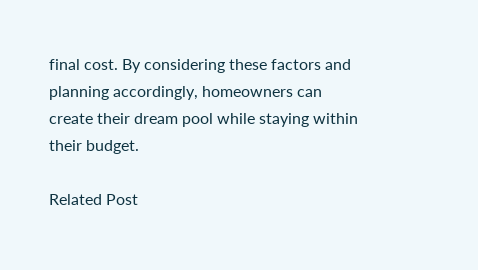final cost. By considering these factors and planning accordingly, homeowners can create their dream pool while staying within their budget.

Related Post